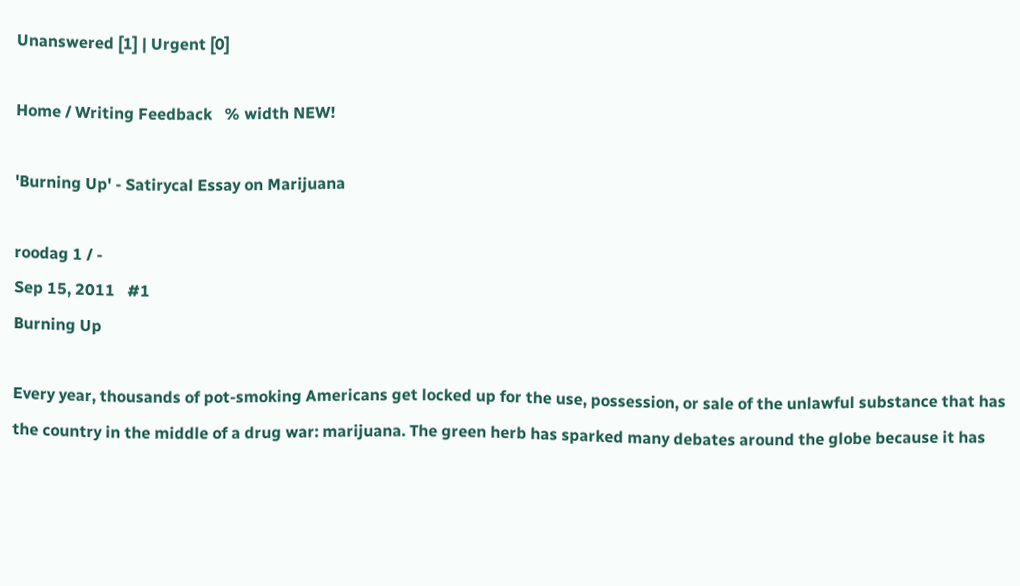Unanswered [1] | Urgent [0]

Home / Writing Feedback   % width NEW!

'Burning Up' - Satirycal Essay on Marijuana

roodag 1 / -
Sep 15, 2011   #1
Burning Up

Every year, thousands of pot-smoking Americans get locked up for the use, possession, or sale of the unlawful substance that has the country in the middle of a drug war: marijuana. The green herb has sparked many debates around the globe because it has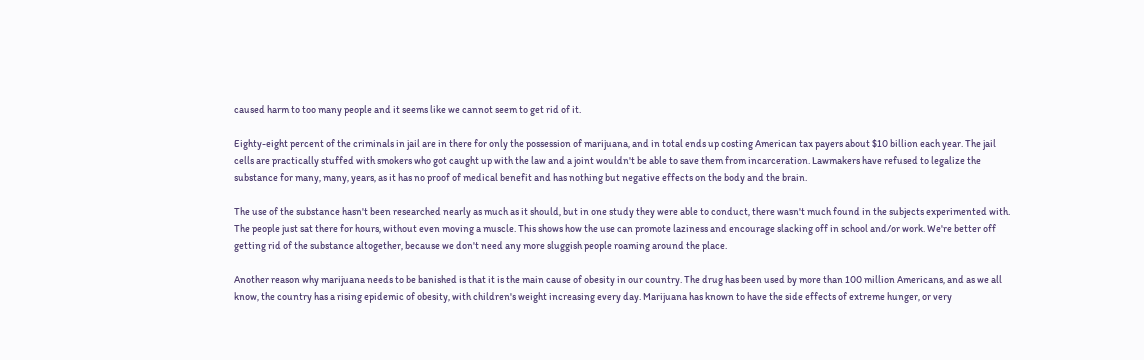caused harm to too many people and it seems like we cannot seem to get rid of it.

Eighty-eight percent of the criminals in jail are in there for only the possession of marijuana, and in total ends up costing American tax payers about $10 billion each year. The jail cells are practically stuffed with smokers who got caught up with the law and a joint wouldn't be able to save them from incarceration. Lawmakers have refused to legalize the substance for many, many, years, as it has no proof of medical benefit and has nothing but negative effects on the body and the brain.

The use of the substance hasn't been researched nearly as much as it should, but in one study they were able to conduct, there wasn't much found in the subjects experimented with. The people just sat there for hours, without even moving a muscle. This shows how the use can promote laziness and encourage slacking off in school and/or work. We're better off getting rid of the substance altogether, because we don't need any more sluggish people roaming around the place.

Another reason why marijuana needs to be banished is that it is the main cause of obesity in our country. The drug has been used by more than 100 million Americans, and as we all know, the country has a rising epidemic of obesity, with children's weight increasing every day. Marijuana has known to have the side effects of extreme hunger, or very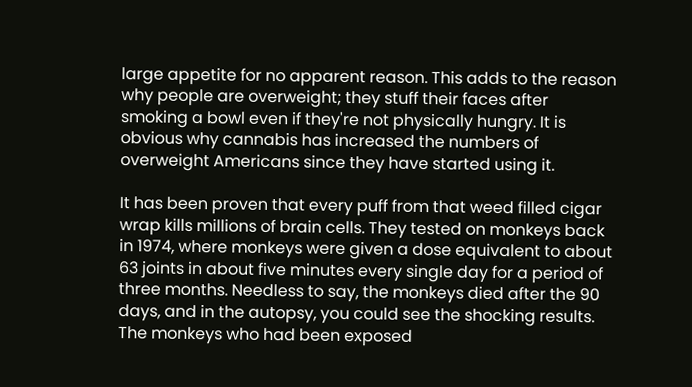large appetite for no apparent reason. This adds to the reason why people are overweight; they stuff their faces after smoking a bowl even if they're not physically hungry. It is obvious why cannabis has increased the numbers of overweight Americans since they have started using it.

It has been proven that every puff from that weed filled cigar wrap kills millions of brain cells. They tested on monkeys back in 1974, where monkeys were given a dose equivalent to about 63 joints in about five minutes every single day for a period of three months. Needless to say, the monkeys died after the 90 days, and in the autopsy, you could see the shocking results. The monkeys who had been exposed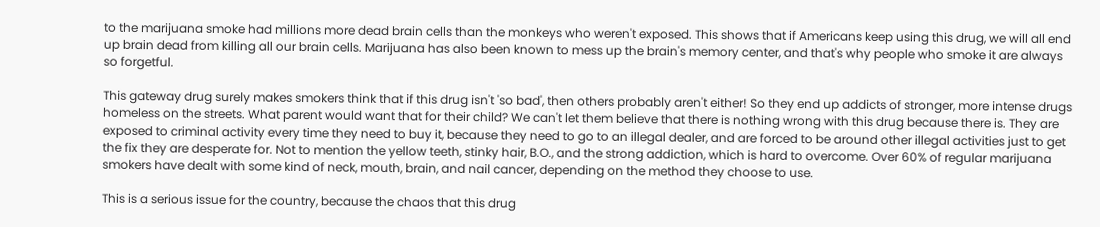to the marijuana smoke had millions more dead brain cells than the monkeys who weren't exposed. This shows that if Americans keep using this drug, we will all end up brain dead from killing all our brain cells. Marijuana has also been known to mess up the brain's memory center, and that's why people who smoke it are always so forgetful.

This gateway drug surely makes smokers think that if this drug isn't 'so bad', then others probably aren't either! So they end up addicts of stronger, more intense drugs homeless on the streets. What parent would want that for their child? We can't let them believe that there is nothing wrong with this drug because there is. They are exposed to criminal activity every time they need to buy it, because they need to go to an illegal dealer, and are forced to be around other illegal activities just to get the fix they are desperate for. Not to mention the yellow teeth, stinky hair, B.O., and the strong addiction, which is hard to overcome. Over 60% of regular marijuana smokers have dealt with some kind of neck, mouth, brain, and nail cancer, depending on the method they choose to use.

This is a serious issue for the country, because the chaos that this drug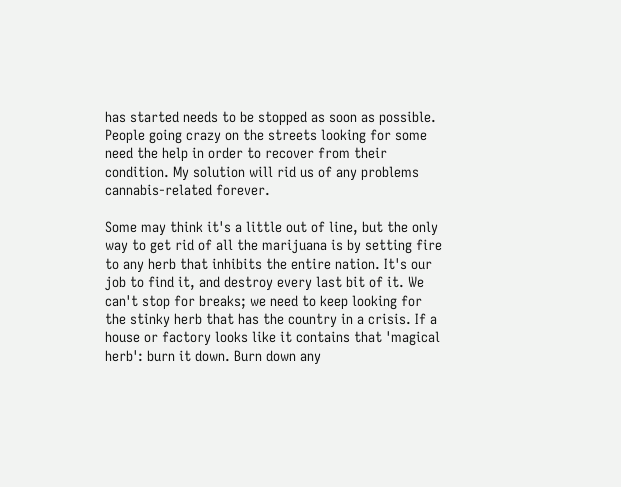has started needs to be stopped as soon as possible. People going crazy on the streets looking for some need the help in order to recover from their condition. My solution will rid us of any problems cannabis-related forever.

Some may think it's a little out of line, but the only way to get rid of all the marijuana is by setting fire to any herb that inhibits the entire nation. It's our job to find it, and destroy every last bit of it. We can't stop for breaks; we need to keep looking for the stinky herb that has the country in a crisis. If a house or factory looks like it contains that 'magical herb': burn it down. Burn down any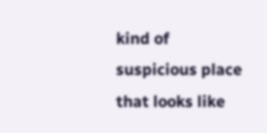kind of suspicious place that looks like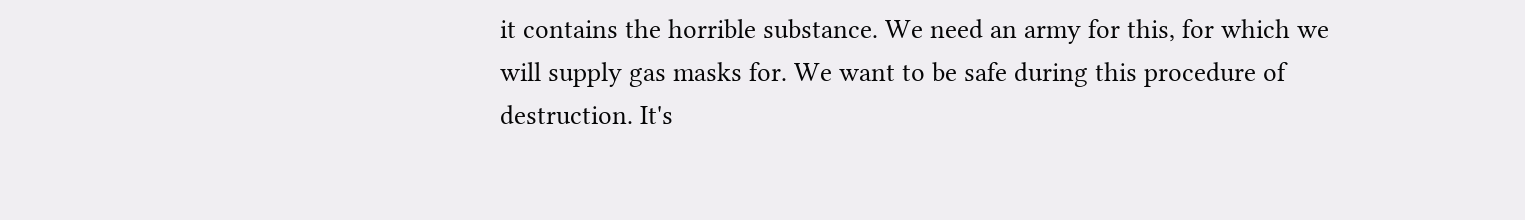it contains the horrible substance. We need an army for this, for which we will supply gas masks for. We want to be safe during this procedure of destruction. It's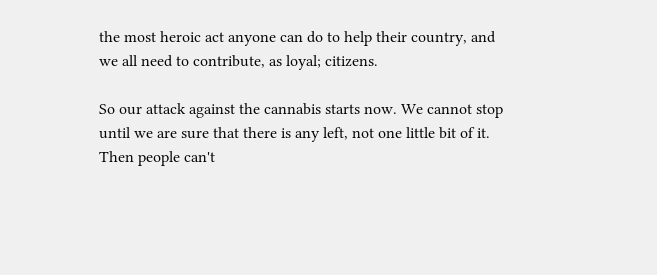the most heroic act anyone can do to help their country, and we all need to contribute, as loyal; citizens.

So our attack against the cannabis starts now. We cannot stop until we are sure that there is any left, not one little bit of it. Then people can't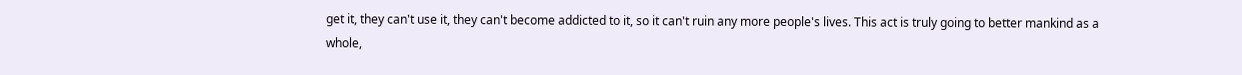get it, they can't use it, they can't become addicted to it, so it can't ruin any more people's lives. This act is truly going to better mankind as a whole,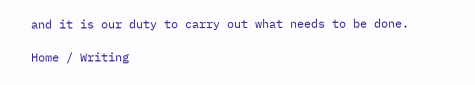and it is our duty to carry out what needs to be done.

Home / Writing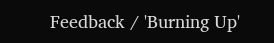Feedback / 'Burning Up'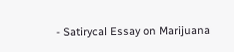- Satirycal Essay on Marijuana